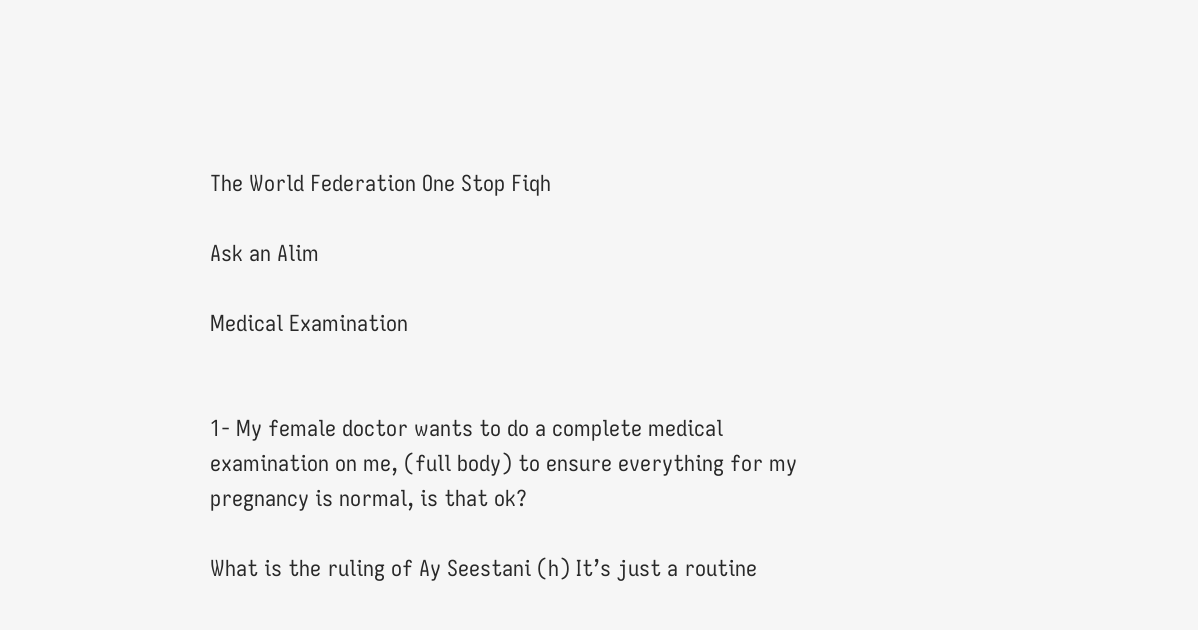The World Federation One Stop Fiqh

Ask an Alim

Medical Examination


1- My female doctor wants to do a complete medical examination on me, (full body) to ensure everything for my pregnancy is normal, is that ok?

What is the ruling of Ay Seestani (h) It’s just a routine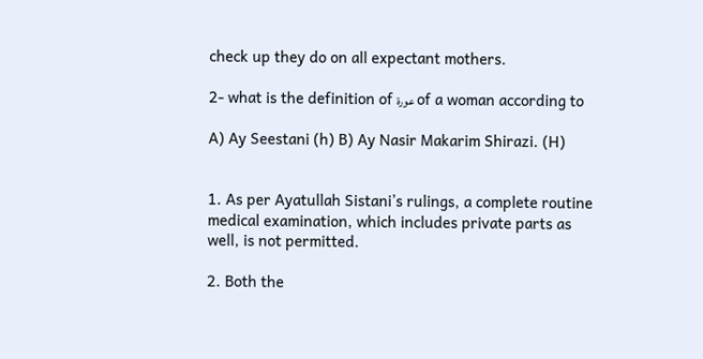check up they do on all expectant mothers.

2- what is the definition of عورة of a woman according to

A) Ay Seestani (h) B) Ay Nasir Makarim Shirazi. (H)


1. As per Ayatullah Sistani’s rulings, a complete routine medical examination, which includes private parts as well, is not permitted.

2. Both the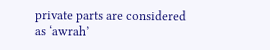private parts are considered as ‘awrah’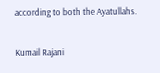according to both the Ayatullahs.

Kumail Rajani